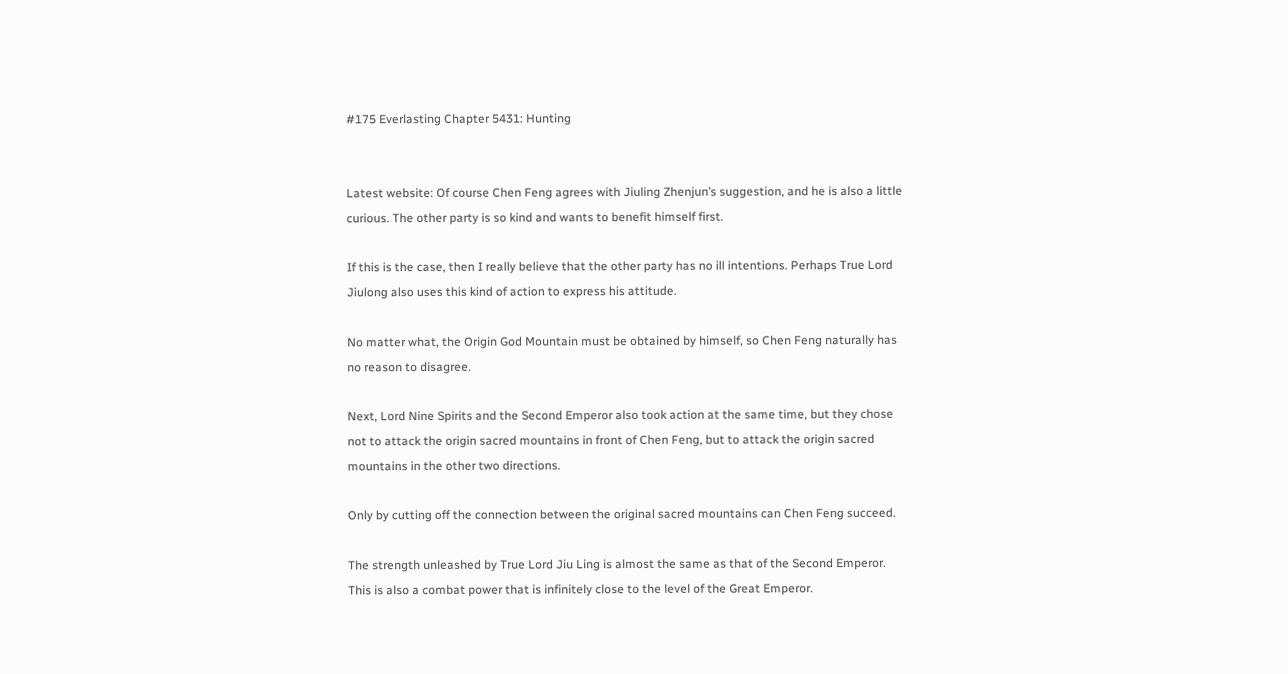#175 Everlasting Chapter 5431: Hunting


Latest website: Of course Chen Feng agrees with Jiuling Zhenjun’s suggestion, and he is also a little curious. The other party is so kind and wants to benefit himself first.

If this is the case, then I really believe that the other party has no ill intentions. Perhaps True Lord Jiulong also uses this kind of action to express his attitude.

No matter what, the Origin God Mountain must be obtained by himself, so Chen Feng naturally has no reason to disagree.

Next, Lord Nine Spirits and the Second Emperor also took action at the same time, but they chose not to attack the origin sacred mountains in front of Chen Feng, but to attack the origin sacred mountains in the other two directions.

Only by cutting off the connection between the original sacred mountains can Chen Feng succeed.

The strength unleashed by True Lord Jiu Ling is almost the same as that of the Second Emperor. This is also a combat power that is infinitely close to the level of the Great Emperor.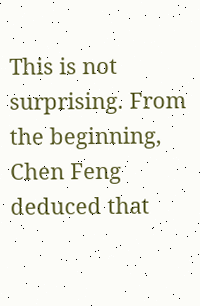This is not surprising. From the beginning, Chen Feng deduced that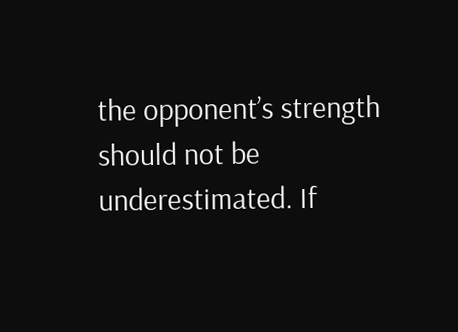the opponent’s strength should not be underestimated. If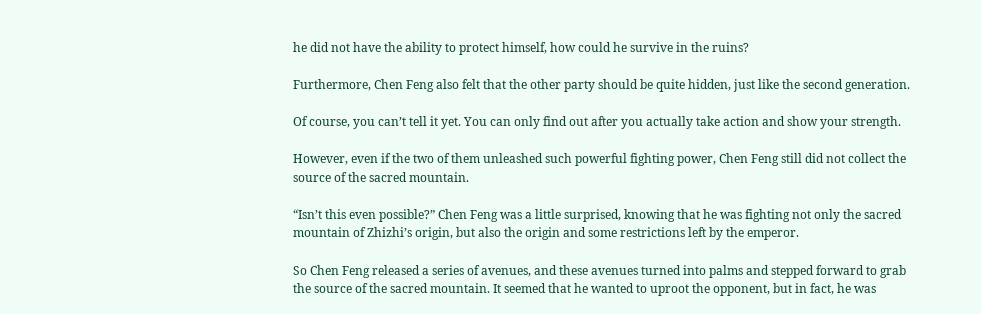he did not have the ability to protect himself, how could he survive in the ruins?

Furthermore, Chen Feng also felt that the other party should be quite hidden, just like the second generation.

Of course, you can’t tell it yet. You can only find out after you actually take action and show your strength.

However, even if the two of them unleashed such powerful fighting power, Chen Feng still did not collect the source of the sacred mountain.

“Isn’t this even possible?” Chen Feng was a little surprised, knowing that he was fighting not only the sacred mountain of Zhizhi’s origin, but also the origin and some restrictions left by the emperor.

So Chen Feng released a series of avenues, and these avenues turned into palms and stepped forward to grab the source of the sacred mountain. It seemed that he wanted to uproot the opponent, but in fact, he was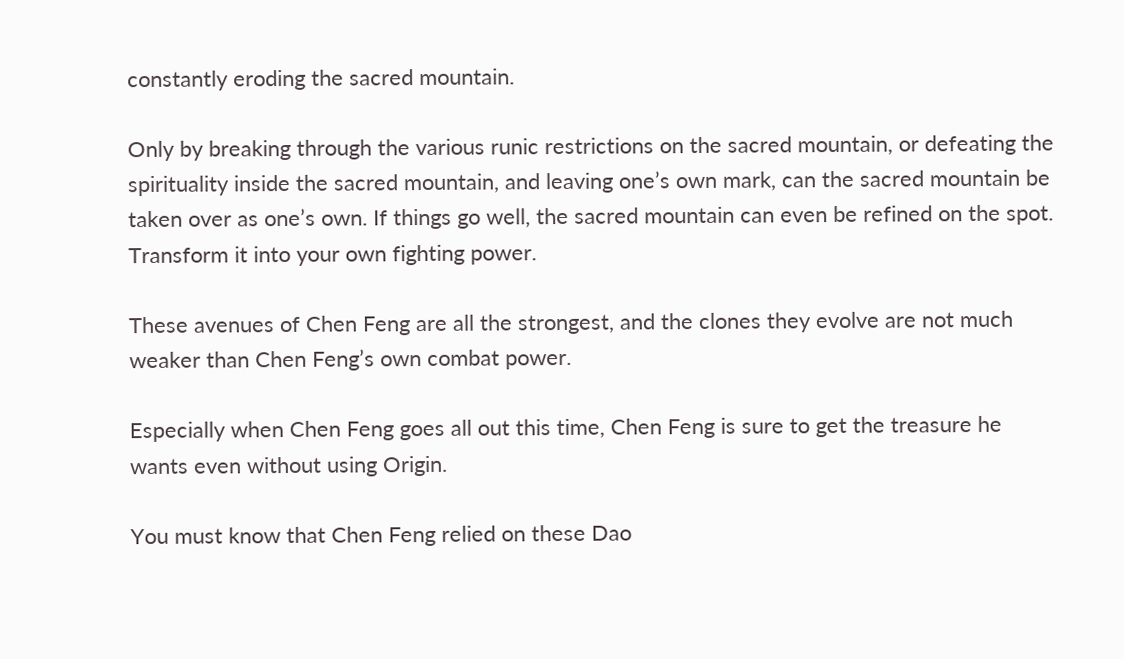constantly eroding the sacred mountain.

Only by breaking through the various runic restrictions on the sacred mountain, or defeating the spirituality inside the sacred mountain, and leaving one’s own mark, can the sacred mountain be taken over as one’s own. If things go well, the sacred mountain can even be refined on the spot. Transform it into your own fighting power.

These avenues of Chen Feng are all the strongest, and the clones they evolve are not much weaker than Chen Feng’s own combat power.

Especially when Chen Feng goes all out this time, Chen Feng is sure to get the treasure he wants even without using Origin.

You must know that Chen Feng relied on these Dao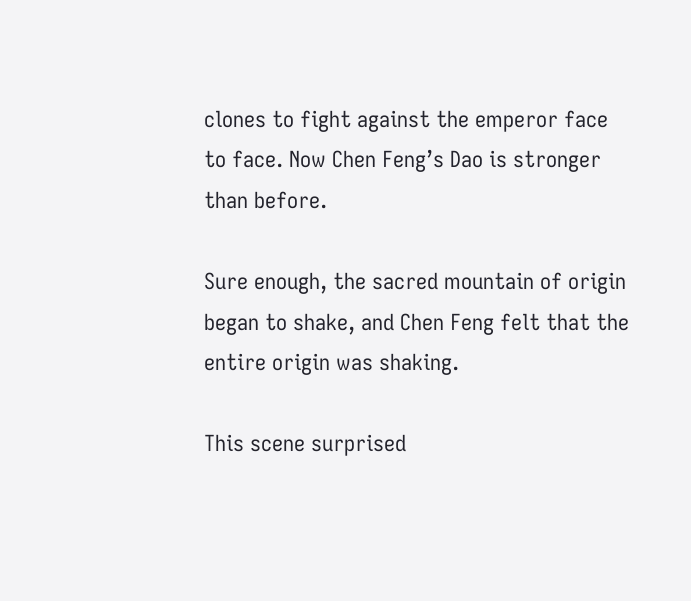clones to fight against the emperor face to face. Now Chen Feng’s Dao is stronger than before.

Sure enough, the sacred mountain of origin began to shake, and Chen Feng felt that the entire origin was shaking.

This scene surprised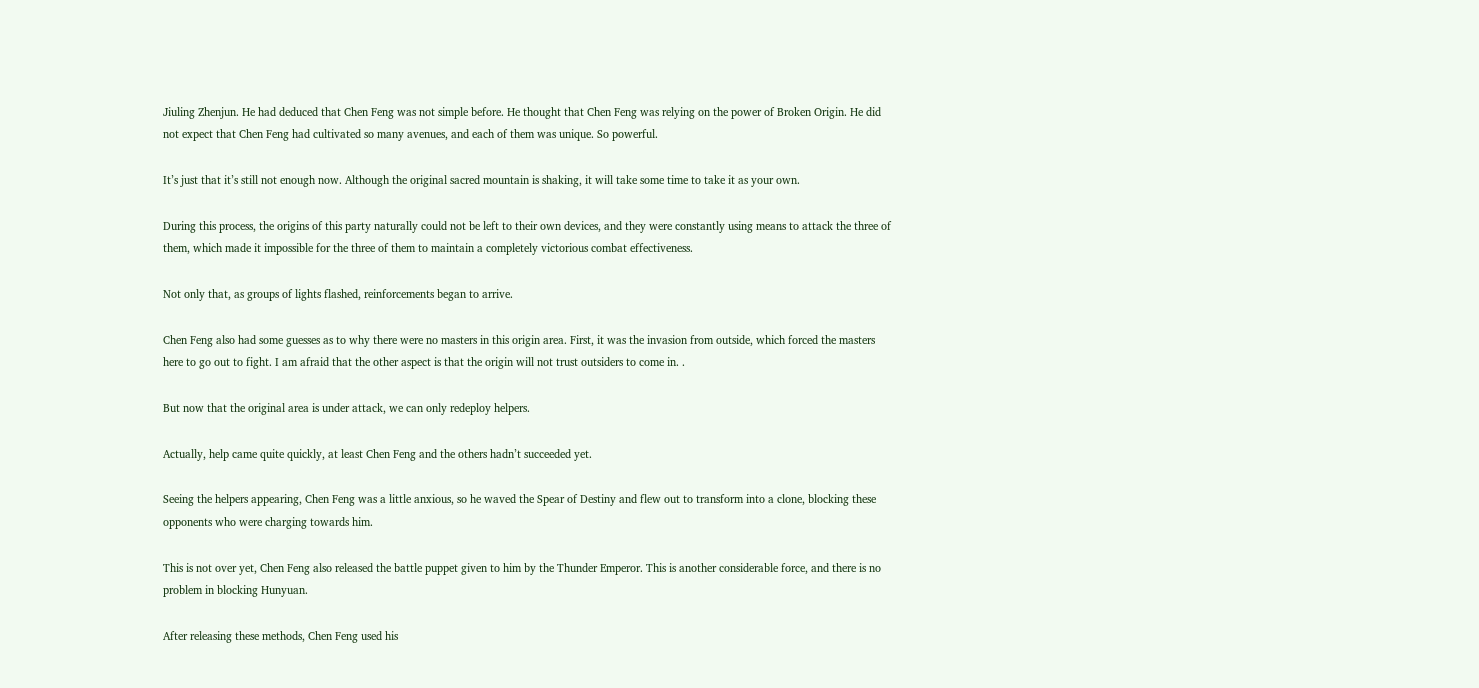Jiuling Zhenjun. He had deduced that Chen Feng was not simple before. He thought that Chen Feng was relying on the power of Broken Origin. He did not expect that Chen Feng had cultivated so many avenues, and each of them was unique. So powerful.

It’s just that it’s still not enough now. Although the original sacred mountain is shaking, it will take some time to take it as your own.

During this process, the origins of this party naturally could not be left to their own devices, and they were constantly using means to attack the three of them, which made it impossible for the three of them to maintain a completely victorious combat effectiveness.

Not only that, as groups of lights flashed, reinforcements began to arrive.

Chen Feng also had some guesses as to why there were no masters in this origin area. First, it was the invasion from outside, which forced the masters here to go out to fight. I am afraid that the other aspect is that the origin will not trust outsiders to come in. .

But now that the original area is under attack, we can only redeploy helpers.

Actually, help came quite quickly, at least Chen Feng and the others hadn’t succeeded yet.

Seeing the helpers appearing, Chen Feng was a little anxious, so he waved the Spear of Destiny and flew out to transform into a clone, blocking these opponents who were charging towards him.

This is not over yet, Chen Feng also released the battle puppet given to him by the Thunder Emperor. This is another considerable force, and there is no problem in blocking Hunyuan.

After releasing these methods, Chen Feng used his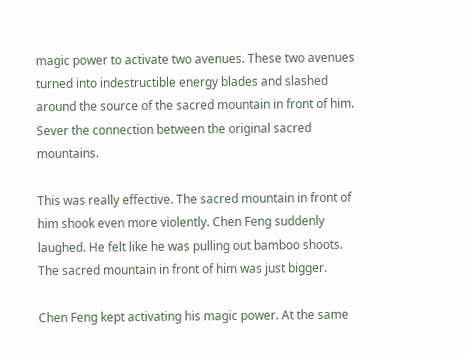magic power to activate two avenues. These two avenues turned into indestructible energy blades and slashed around the source of the sacred mountain in front of him. Sever the connection between the original sacred mountains.

This was really effective. The sacred mountain in front of him shook even more violently. Chen Feng suddenly laughed. He felt like he was pulling out bamboo shoots. The sacred mountain in front of him was just bigger.

Chen Feng kept activating his magic power. At the same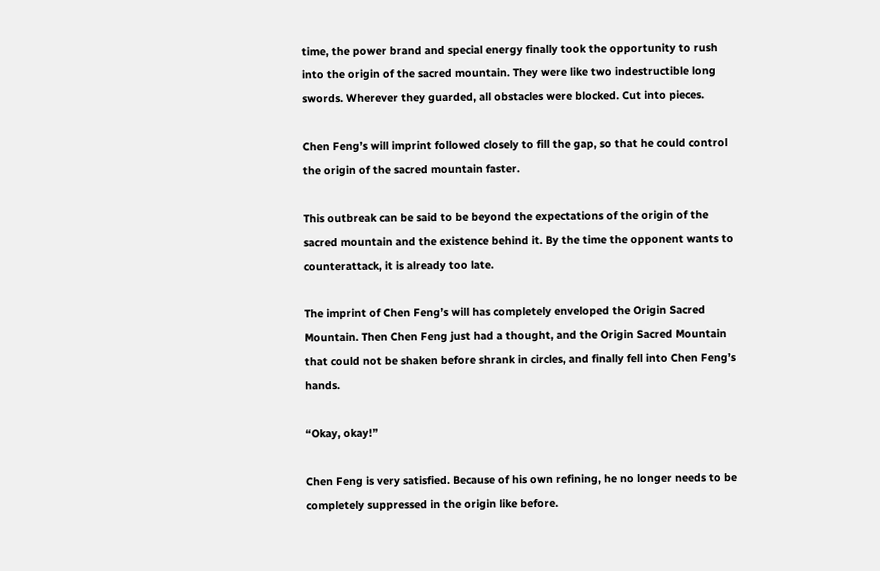time, the power brand and special energy finally took the opportunity to rush into the origin of the sacred mountain. They were like two indestructible long swords. Wherever they guarded, all obstacles were blocked. Cut into pieces.

Chen Feng’s will imprint followed closely to fill the gap, so that he could control the origin of the sacred mountain faster.

This outbreak can be said to be beyond the expectations of the origin of the sacred mountain and the existence behind it. By the time the opponent wants to counterattack, it is already too late.

The imprint of Chen Feng’s will has completely enveloped the Origin Sacred Mountain. Then Chen Feng just had a thought, and the Origin Sacred Mountain that could not be shaken before shrank in circles, and finally fell into Chen Feng’s hands.

“Okay, okay!”

Chen Feng is very satisfied. Because of his own refining, he no longer needs to be completely suppressed in the origin like before.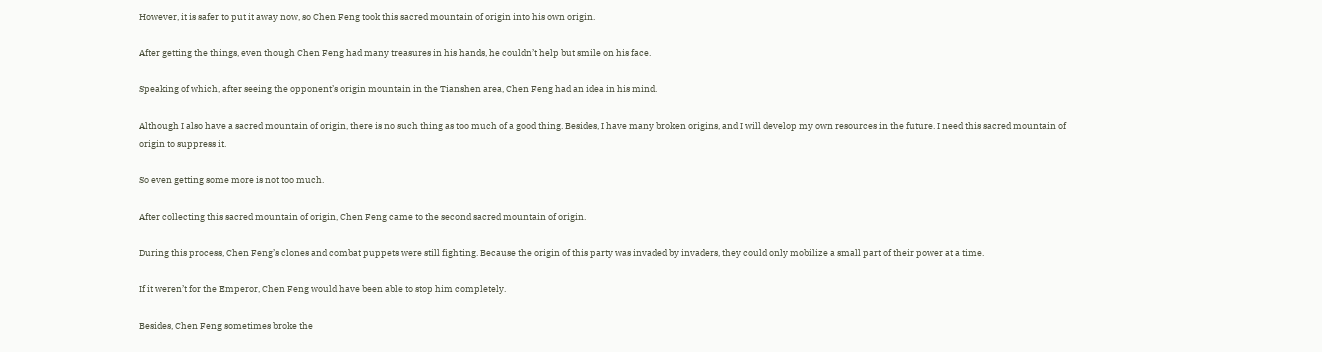However, it is safer to put it away now, so Chen Feng took this sacred mountain of origin into his own origin.

After getting the things, even though Chen Feng had many treasures in his hands, he couldn’t help but smile on his face.

Speaking of which, after seeing the opponent’s origin mountain in the Tianshen area, Chen Feng had an idea in his mind.

Although I also have a sacred mountain of origin, there is no such thing as too much of a good thing. Besides, I have many broken origins, and I will develop my own resources in the future. I need this sacred mountain of origin to suppress it.

So even getting some more is not too much.

After collecting this sacred mountain of origin, Chen Feng came to the second sacred mountain of origin.

During this process, Chen Feng’s clones and combat puppets were still fighting. Because the origin of this party was invaded by invaders, they could only mobilize a small part of their power at a time.

If it weren’t for the Emperor, Chen Feng would have been able to stop him completely.

Besides, Chen Feng sometimes broke the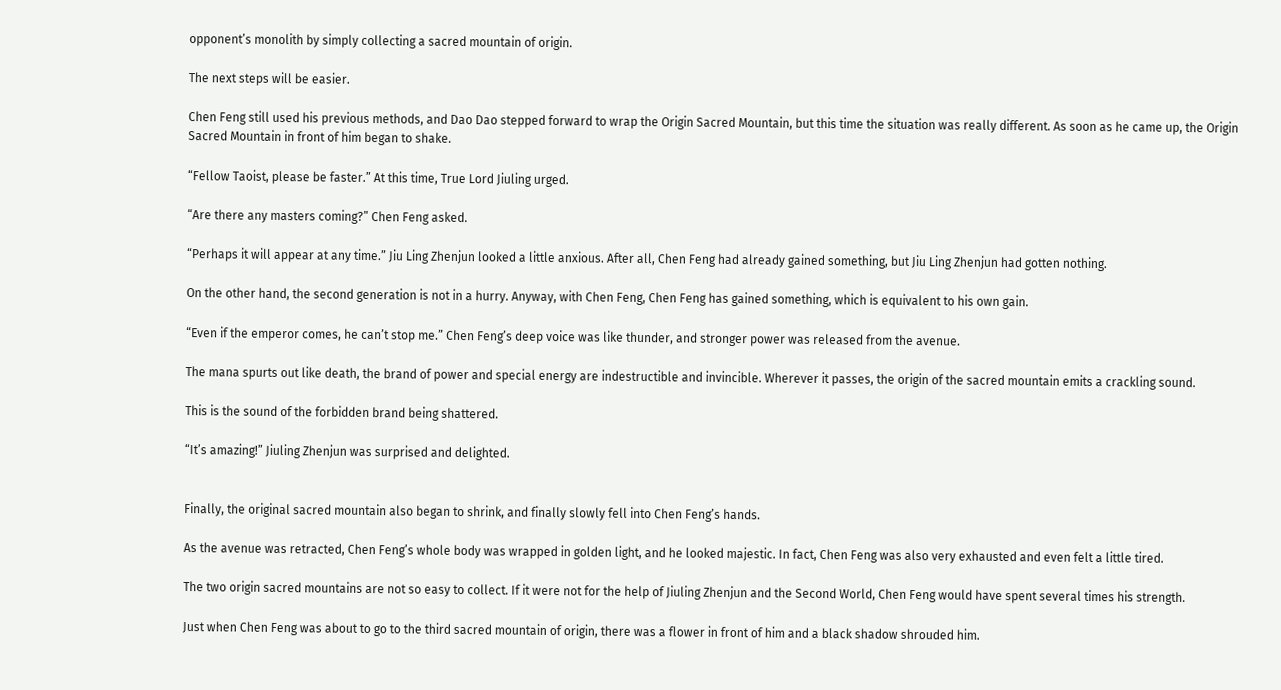opponent’s monolith by simply collecting a sacred mountain of origin.

The next steps will be easier.

Chen Feng still used his previous methods, and Dao Dao stepped forward to wrap the Origin Sacred Mountain, but this time the situation was really different. As soon as he came up, the Origin Sacred Mountain in front of him began to shake.

“Fellow Taoist, please be faster.” At this time, True Lord Jiuling urged.

“Are there any masters coming?” Chen Feng asked.

“Perhaps it will appear at any time.” Jiu Ling Zhenjun looked a little anxious. After all, Chen Feng had already gained something, but Jiu Ling Zhenjun had gotten nothing.

On the other hand, the second generation is not in a hurry. Anyway, with Chen Feng, Chen Feng has gained something, which is equivalent to his own gain.

“Even if the emperor comes, he can’t stop me.” Chen Feng’s deep voice was like thunder, and stronger power was released from the avenue.

The mana spurts out like death, the brand of power and special energy are indestructible and invincible. Wherever it passes, the origin of the sacred mountain emits a crackling sound.

This is the sound of the forbidden brand being shattered.

“It’s amazing!” Jiuling Zhenjun was surprised and delighted.


Finally, the original sacred mountain also began to shrink, and finally slowly fell into Chen Feng’s hands.

As the avenue was retracted, Chen Feng’s whole body was wrapped in golden light, and he looked majestic. In fact, Chen Feng was also very exhausted and even felt a little tired.

The two origin sacred mountains are not so easy to collect. If it were not for the help of Jiuling Zhenjun and the Second World, Chen Feng would have spent several times his strength.

Just when Chen Feng was about to go to the third sacred mountain of origin, there was a flower in front of him and a black shadow shrouded him.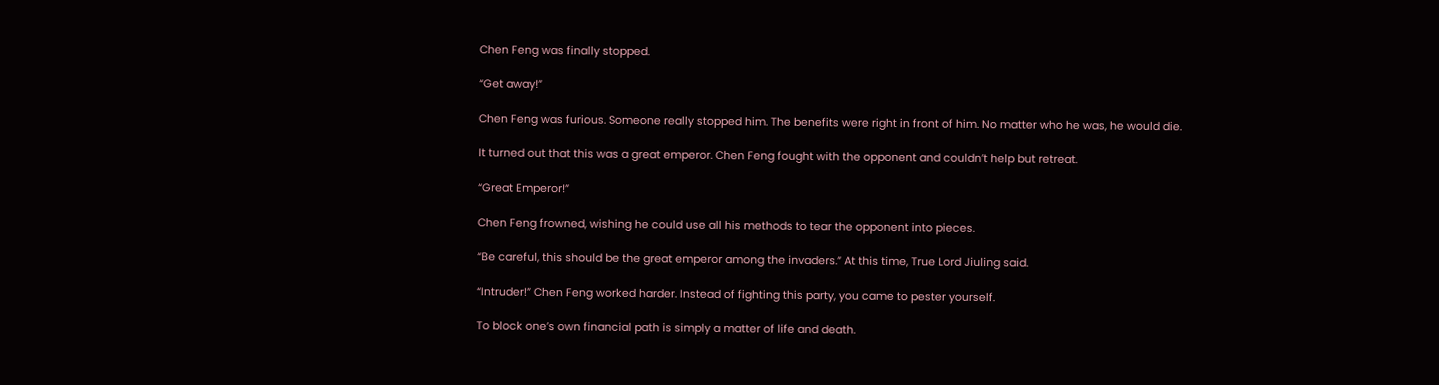Chen Feng was finally stopped.

“Get away!”

Chen Feng was furious. Someone really stopped him. The benefits were right in front of him. No matter who he was, he would die.

It turned out that this was a great emperor. Chen Feng fought with the opponent and couldn’t help but retreat.

“Great Emperor!”

Chen Feng frowned, wishing he could use all his methods to tear the opponent into pieces.

“Be careful, this should be the great emperor among the invaders.” At this time, True Lord Jiuling said.

“Intruder!” Chen Feng worked harder. Instead of fighting this party, you came to pester yourself.

To block one’s own financial path is simply a matter of life and death.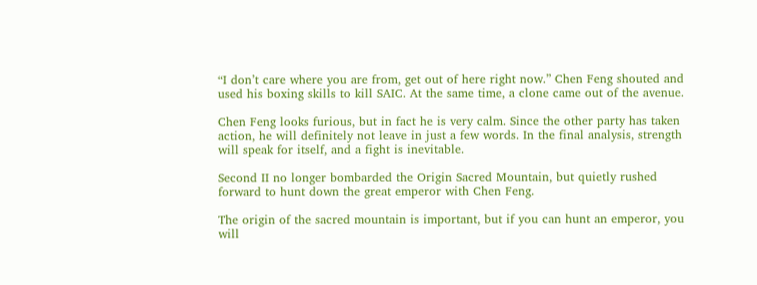“I don’t care where you are from, get out of here right now.” Chen Feng shouted and used his boxing skills to kill SAIC. At the same time, a clone came out of the avenue.

Chen Feng looks furious, but in fact he is very calm. Since the other party has taken action, he will definitely not leave in just a few words. In the final analysis, strength will speak for itself, and a fight is inevitable.

Second II no longer bombarded the Origin Sacred Mountain, but quietly rushed forward to hunt down the great emperor with Chen Feng.

The origin of the sacred mountain is important, but if you can hunt an emperor, you will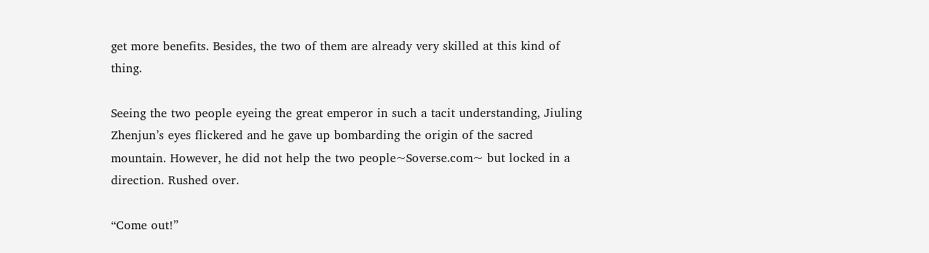get more benefits. Besides, the two of them are already very skilled at this kind of thing.

Seeing the two people eyeing the great emperor in such a tacit understanding, Jiuling Zhenjun’s eyes flickered and he gave up bombarding the origin of the sacred mountain. However, he did not help the two people~Soverse.com~ but locked in a direction. Rushed over.

“Come out!”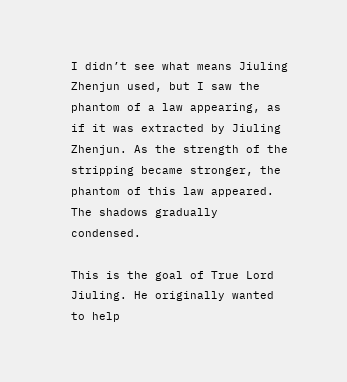I didn’t see what means Jiuling Zhenjun used, but I saw the phantom of a law appearing, as if it was extracted by Jiuling Zhenjun. As the strength of the stripping became stronger, the phantom of this law appeared. The shadows gradually condensed.

This is the goal of True Lord Jiuling. He originally wanted to help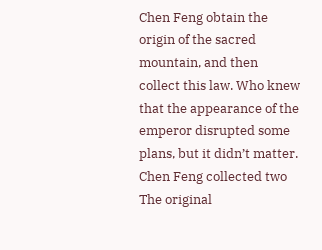Chen Feng obtain the origin of the sacred mountain, and then collect this law. Who knew that the appearance of the emperor disrupted some plans, but it didn’t matter. Chen Feng collected two The original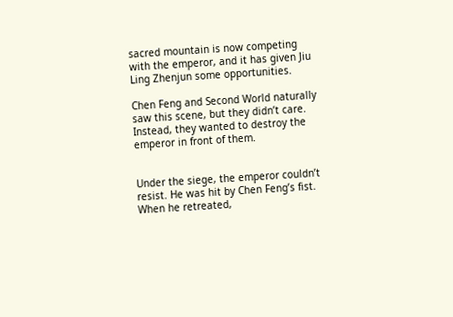sacred mountain is now competing with the emperor, and it has given Jiu Ling Zhenjun some opportunities.

Chen Feng and Second World naturally saw this scene, but they didn’t care. Instead, they wanted to destroy the emperor in front of them.


Under the siege, the emperor couldn’t resist. He was hit by Chen Feng’s fist. When he retreated,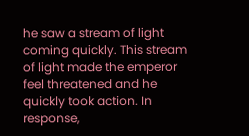he saw a stream of light coming quickly. This stream of light made the emperor feel threatened and he quickly took action. In response,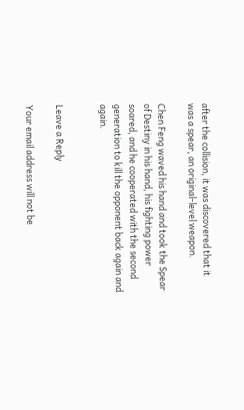after the collision, it was discovered that it was a spear, an original-level weapon.

Chen Feng waved his hand and took the Spear of Destiny in his hand, his fighting power soared, and he cooperated with the second generation to kill the opponent back again and again.


Leave a Reply

Your email address will not be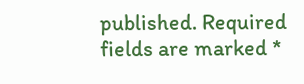published. Required fields are marked *